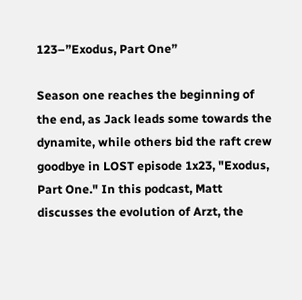123–”Exodus, Part One”

Season one reaches the beginning of the end, as Jack leads some towards the dynamite, while others bid the raft crew goodbye in LOST episode 1x23, "Exodus, Part One." In this podcast, Matt discusses the evolution of Arzt, the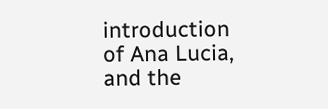introduction of Ana Lucia, and the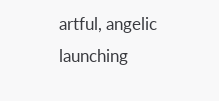artful, angelic launching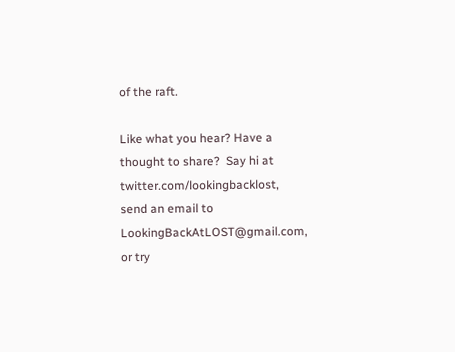of the raft.

Like what you hear? Have a thought to share?  Say hi at twitter.com/lookingbacklost, send an email to LookingBackAtLOST@gmail.com, or try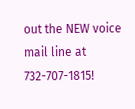out the NEW voice mail line at 732-707-1815!